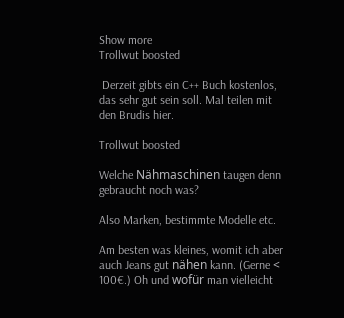Show more
Trollwut boosted

 Derzeit gibts ein C++ Buch kostenlos, das sehr gut sein soll. Mal teilen mit den Brudis hier.

Trollwut boosted

Welche Nähmaschinen taugen denn gebraucht noch was?

Also Marken, bestimmte Modelle etc.

Am besten was kleines, womit ich aber auch Jeans gut nähen kann. (Gerne < 100€.) Oh und wofür man vielleicht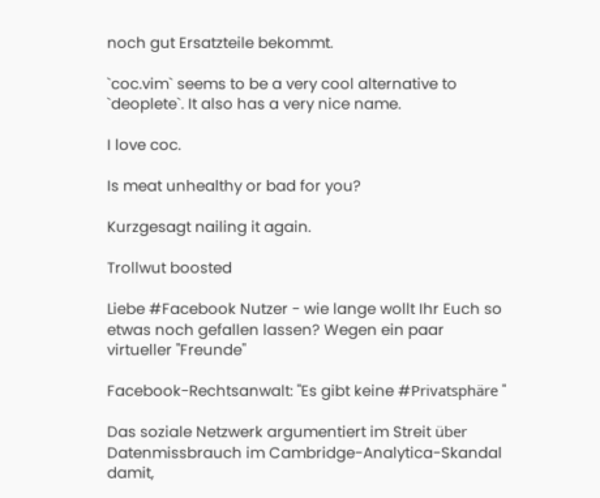noch gut Ersatzteile bekommt.

`coc.vim` seems to be a very cool alternative to `deoplete`. It also has a very nice name.

I love coc.

Is meat unhealthy or bad for you?

Kurzgesagt nailing it again.

Trollwut boosted

Liebe #Facebook Nutzer - wie lange wollt Ihr Euch so etwas noch gefallen lassen? Wegen ein paar virtueller "Freunde"

Facebook-Rechtsanwalt: "Es gibt keine #Privatsphäre "

Das soziale Netzwerk argumentiert im Streit über Datenmissbrauch im Cambridge-Analytica-Skandal damit,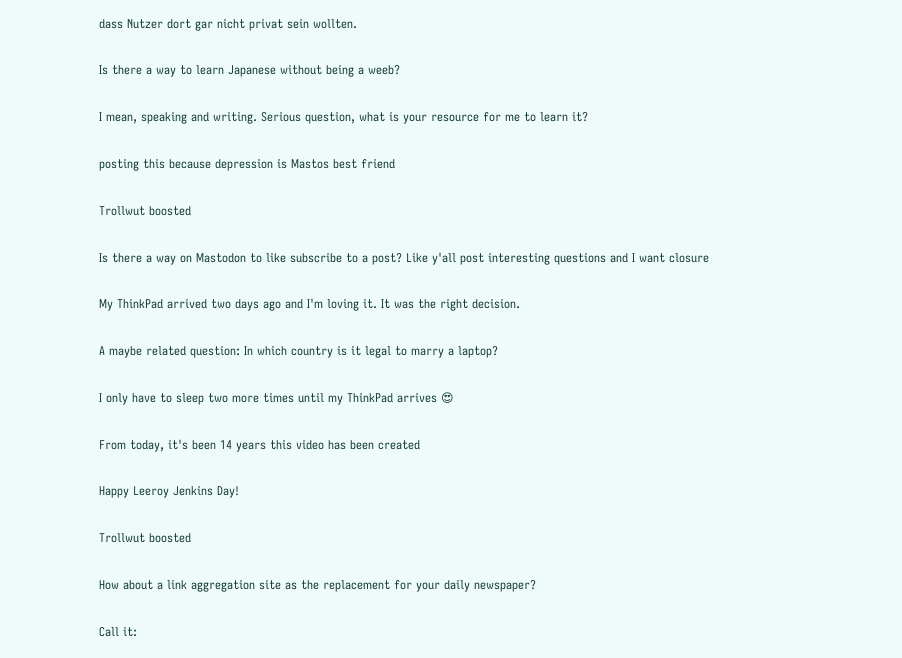dass Nutzer dort gar nicht privat sein wollten.

Is there a way to learn Japanese without being a weeb?

I mean, speaking and writing. Serious question, what is your resource for me to learn it?

posting this because depression is Mastos best friend

Trollwut boosted

Is there a way on Mastodon to like subscribe to a post? Like y'all post interesting questions and I want closure

My ThinkPad arrived two days ago and I'm loving it. It was the right decision.

A maybe related question: In which country is it legal to marry a laptop?

I only have to sleep two more times until my ThinkPad arrives 😍

From today, it's been 14 years this video has been created

Happy Leeroy Jenkins Day!

Trollwut boosted

How about a link aggregation site as the replacement for your daily newspaper?

Call it: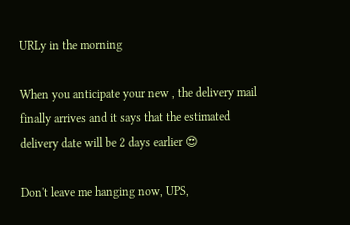URLy in the morning

When you anticipate your new , the delivery mail finally arrives and it says that the estimated delivery date will be 2 days earlier 😍

Don't leave me hanging now, UPS,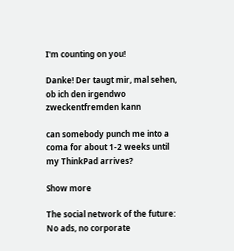I'm counting on you!

Danke! Der taugt mir, mal sehen, ob ich den irgendwo zweckentfremden kann

can somebody punch me into a coma for about 1-2 weeks until my ThinkPad arrives?

Show more

The social network of the future: No ads, no corporate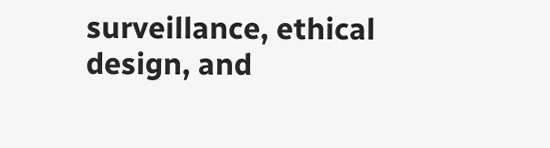surveillance, ethical design, and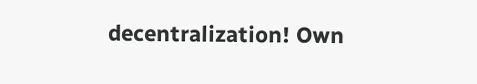decentralization! Own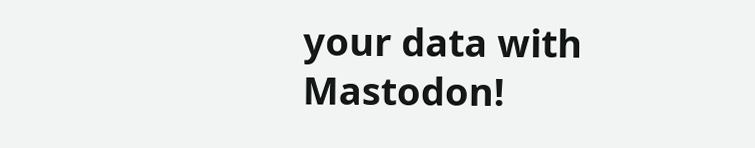your data with Mastodon!